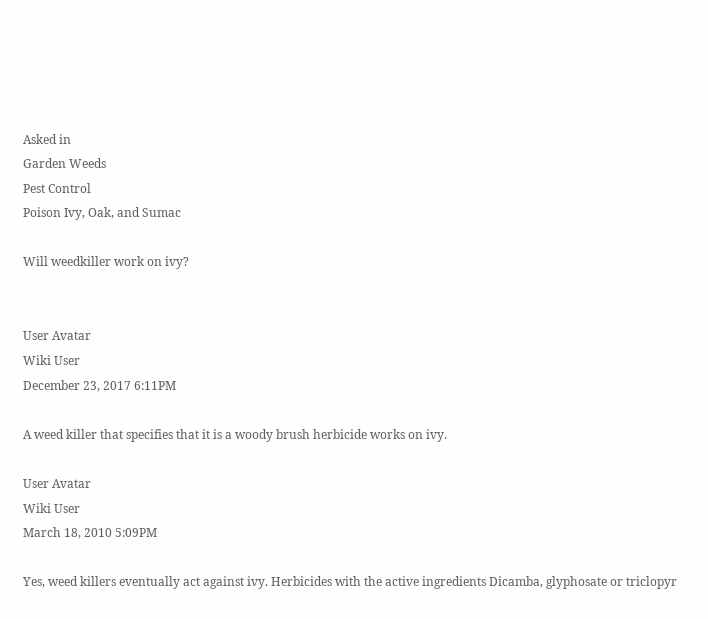Asked in
Garden Weeds
Pest Control
Poison Ivy, Oak, and Sumac

Will weedkiller work on ivy?


User Avatar
Wiki User
December 23, 2017 6:11PM

A weed killer that specifies that it is a woody brush herbicide works on ivy.

User Avatar
Wiki User
March 18, 2010 5:09PM

Yes, weed killers eventually act against ivy. Herbicides with the active ingredients Dicamba, glyphosate or triclopyr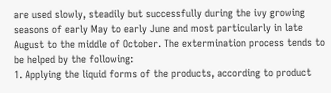are used slowly, steadily but successfully during the ivy growing seasons of early May to early June and most particularly in late August to the middle of October. The extermination process tends to be helped by the following:
1. Applying the liquid forms of the products, according to product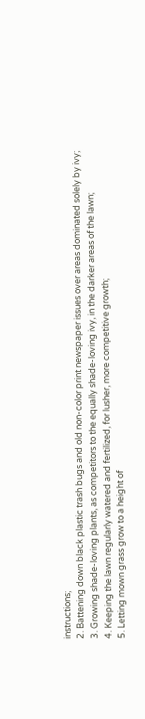instructions;
2. Battening down black plastic trash bugs and old non-color print newspaper issues over areas dominated solely by ivy;
3. Growing shade-loving plants, as competitors to the equally shade-loving ivy, in the darker areas of the lawn;
4. Keeping the lawn regularly watered and fertilized, for lusher, more competitive growth;
5. Letting mown grass grow to a height of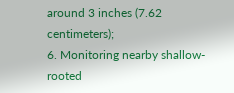around 3 inches (7.62 centimeters);
6. Monitoring nearby shallow-rooted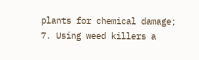plants for chemical damage;
7. Using weed killers a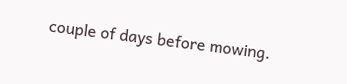couple of days before mowing.